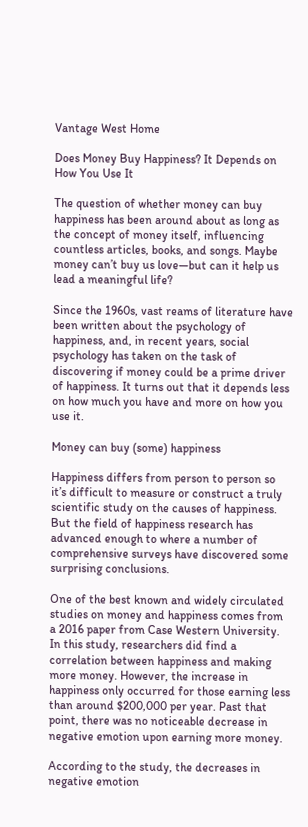Vantage West Home

Does Money Buy Happiness? It Depends on How You Use It

The question of whether money can buy happiness has been around about as long as the concept of money itself, influencing countless articles, books, and songs. Maybe money can’t buy us love—but can it help us lead a meaningful life?

Since the 1960s, vast reams of literature have been written about the psychology of happiness, and, in recent years, social psychology has taken on the task of discovering if money could be a prime driver of happiness. It turns out that it depends less on how much you have and more on how you use it.

Money can buy (some) happiness

Happiness differs from person to person so it’s difficult to measure or construct a truly scientific study on the causes of happiness. But the field of happiness research has advanced enough to where a number of comprehensive surveys have discovered some surprising conclusions.

One of the best known and widely circulated studies on money and happiness comes from a 2016 paper from Case Western University. In this study, researchers did find a correlation between happiness and making more money. However, the increase in happiness only occurred for those earning less than around $200,000 per year. Past that point, there was no noticeable decrease in negative emotion upon earning more money.

According to the study, the decreases in negative emotion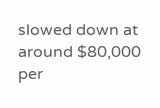slowed down at around $80,000 per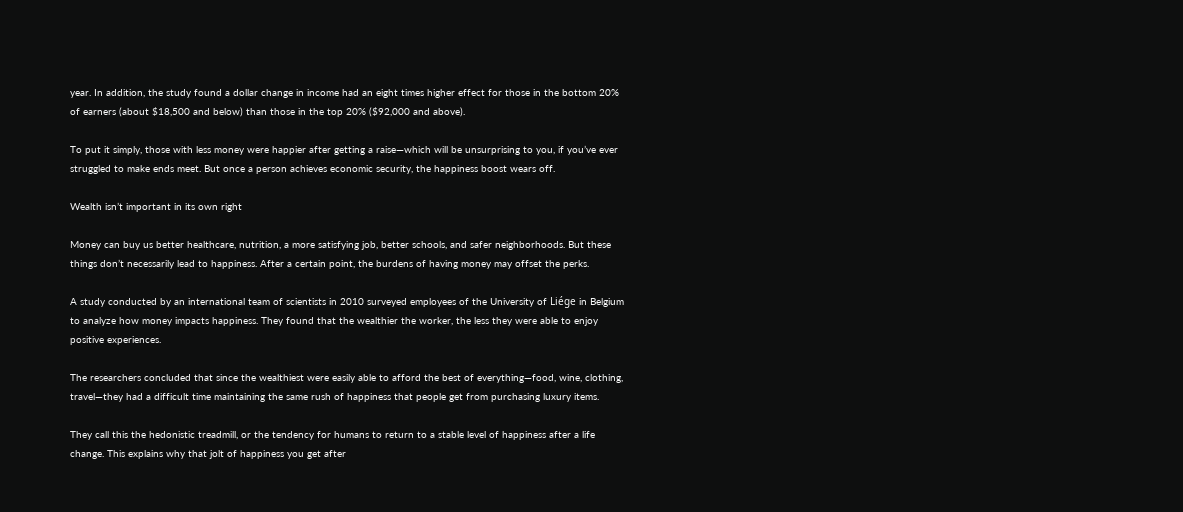year. In addition, the study found a dollar change in income had an eight times higher effect for those in the bottom 20% of earners (about $18,500 and below) than those in the top 20% ($92,000 and above).

To put it simply, those with less money were happier after getting a raise—which will be unsurprising to you, if you’ve ever struggled to make ends meet. But once a person achieves economic security, the happiness boost wears off.

Wealth isn’t important in its own right

Money can buy us better healthcare, nutrition, a more satisfying job, better schools, and safer neighborhoods. But these things don’t necessarily lead to happiness. After a certain point, the burdens of having money may offset the perks.

A study conducted by an international team of scientists in 2010 surveyed employees of the University of Liége in Belgium to analyze how money impacts happiness. They found that the wealthier the worker, the less they were able to enjoy positive experiences.

The researchers concluded that since the wealthiest were easily able to afford the best of everything—food, wine, clothing, travel—they had a difficult time maintaining the same rush of happiness that people get from purchasing luxury items.

They call this the hedonistic treadmill, or the tendency for humans to return to a stable level of happiness after a life change. This explains why that jolt of happiness you get after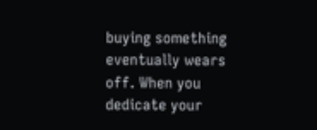buying something eventually wears off. When you dedicate your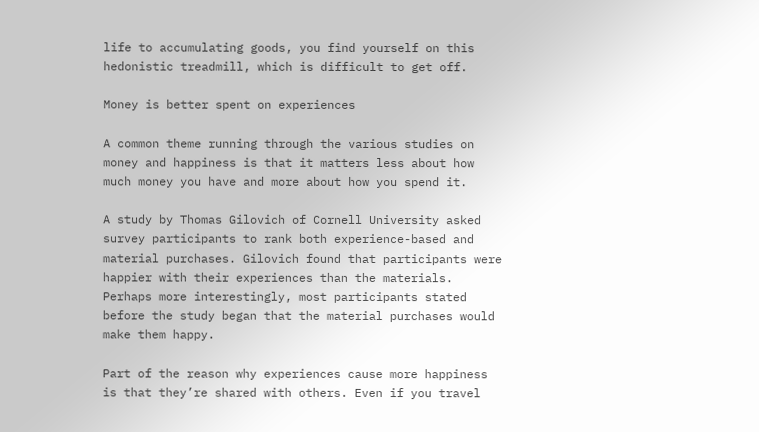life to accumulating goods, you find yourself on this hedonistic treadmill, which is difficult to get off.

Money is better spent on experiences

A common theme running through the various studies on money and happiness is that it matters less about how much money you have and more about how you spend it.

A study by Thomas Gilovich of Cornell University asked survey participants to rank both experience-based and material purchases. Gilovich found that participants were happier with their experiences than the materials. Perhaps more interestingly, most participants stated before the study began that the material purchases would make them happy.

Part of the reason why experiences cause more happiness is that they’re shared with others. Even if you travel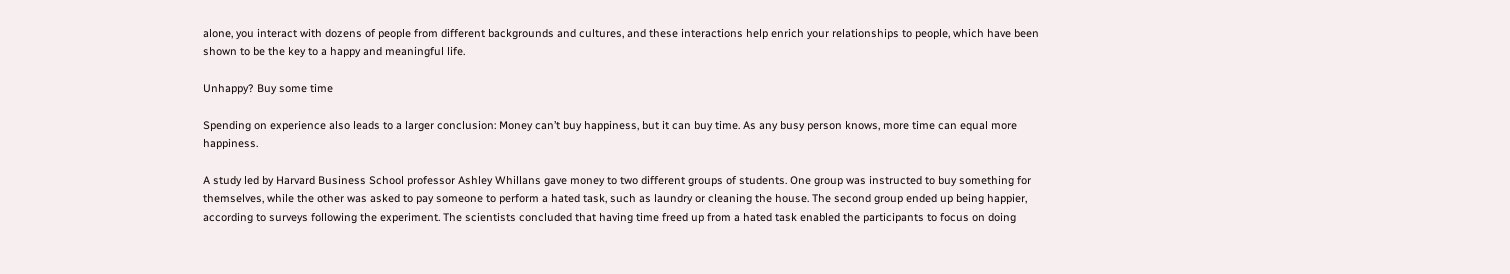alone, you interact with dozens of people from different backgrounds and cultures, and these interactions help enrich your relationships to people, which have been shown to be the key to a happy and meaningful life.

Unhappy? Buy some time

Spending on experience also leads to a larger conclusion: Money can’t buy happiness, but it can buy time. As any busy person knows, more time can equal more happiness.

A study led by Harvard Business School professor Ashley Whillans gave money to two different groups of students. One group was instructed to buy something for themselves, while the other was asked to pay someone to perform a hated task, such as laundry or cleaning the house. The second group ended up being happier, according to surveys following the experiment. The scientists concluded that having time freed up from a hated task enabled the participants to focus on doing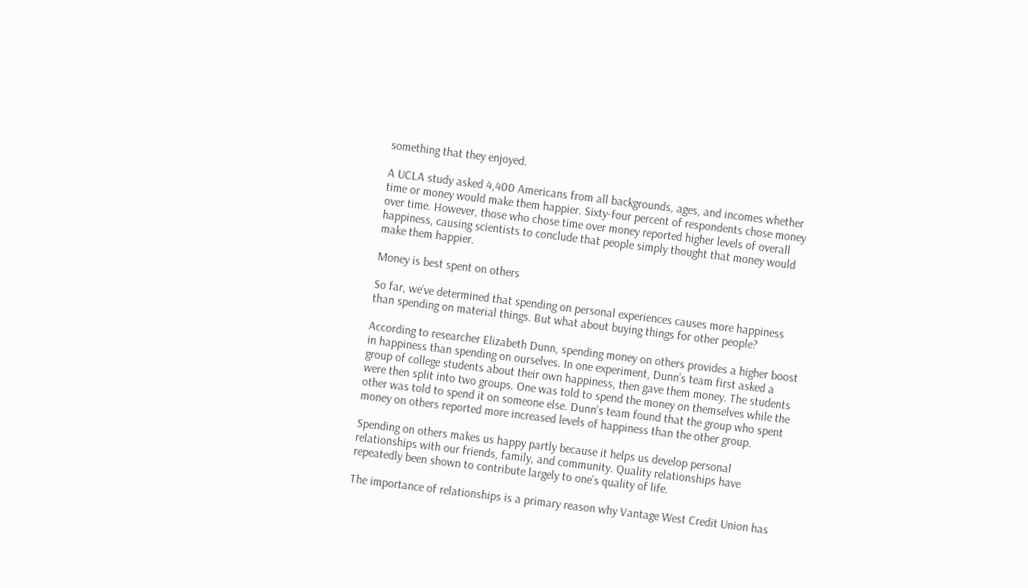something that they enjoyed.

A UCLA study asked 4,400 Americans from all backgrounds, ages, and incomes whether time or money would make them happier. Sixty-four percent of respondents chose money over time. However, those who chose time over money reported higher levels of overall happiness, causing scientists to conclude that people simply thought that money would make them happier.

Money is best spent on others

So far, we’ve determined that spending on personal experiences causes more happiness than spending on material things. But what about buying things for other people?

According to researcher Elizabeth Dunn, spending money on others provides a higher boost in happiness than spending on ourselves. In one experiment, Dunn’s team first asked a group of college students about their own happiness, then gave them money. The students were then split into two groups. One was told to spend the money on themselves while the other was told to spend it on someone else. Dunn’s team found that the group who spent money on others reported more increased levels of happiness than the other group.

Spending on others makes us happy partly because it helps us develop personal relationships with our friends, family, and community. Quality relationships have repeatedly been shown to contribute largely to one’s quality of life.

The importance of relationships is a primary reason why Vantage West Credit Union has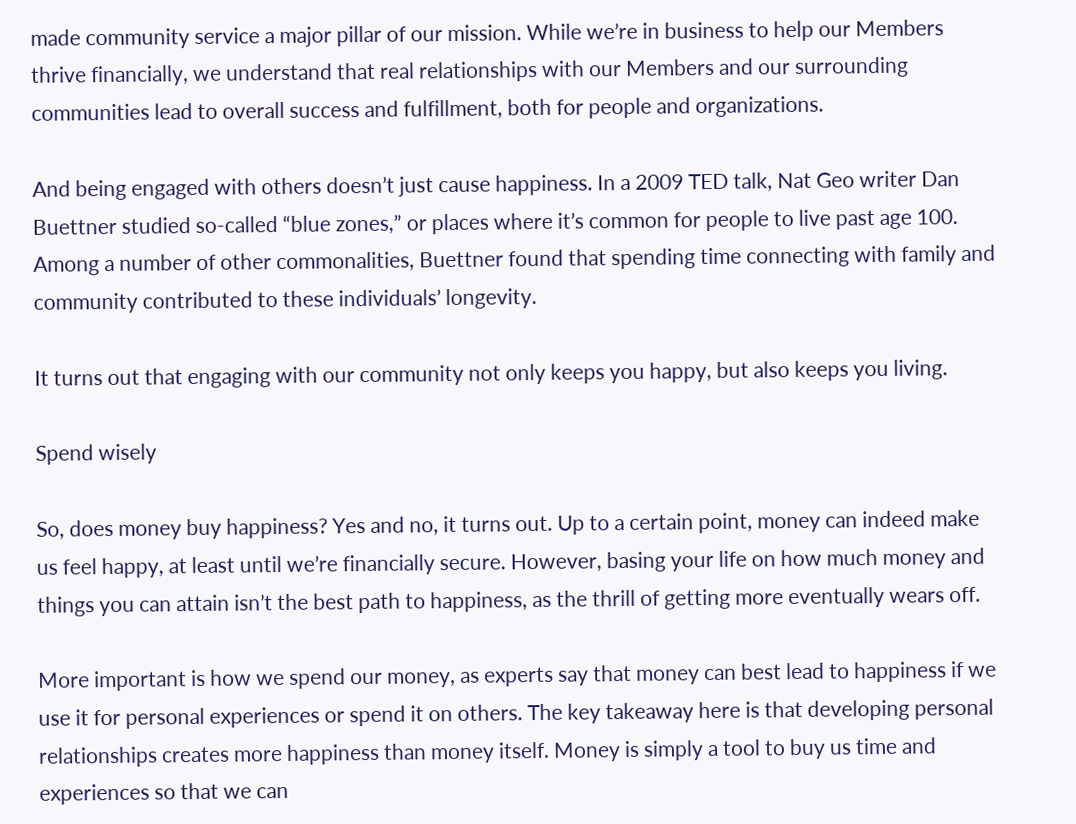made community service a major pillar of our mission. While we’re in business to help our Members thrive financially, we understand that real relationships with our Members and our surrounding communities lead to overall success and fulfillment, both for people and organizations.

And being engaged with others doesn’t just cause happiness. In a 2009 TED talk, Nat Geo writer Dan Buettner studied so-called “blue zones,” or places where it’s common for people to live past age 100. Among a number of other commonalities, Buettner found that spending time connecting with family and community contributed to these individuals’ longevity.

It turns out that engaging with our community not only keeps you happy, but also keeps you living.

Spend wisely

So, does money buy happiness? Yes and no, it turns out. Up to a certain point, money can indeed make us feel happy, at least until we’re financially secure. However, basing your life on how much money and things you can attain isn’t the best path to happiness, as the thrill of getting more eventually wears off.

More important is how we spend our money, as experts say that money can best lead to happiness if we use it for personal experiences or spend it on others. The key takeaway here is that developing personal relationships creates more happiness than money itself. Money is simply a tool to buy us time and experiences so that we can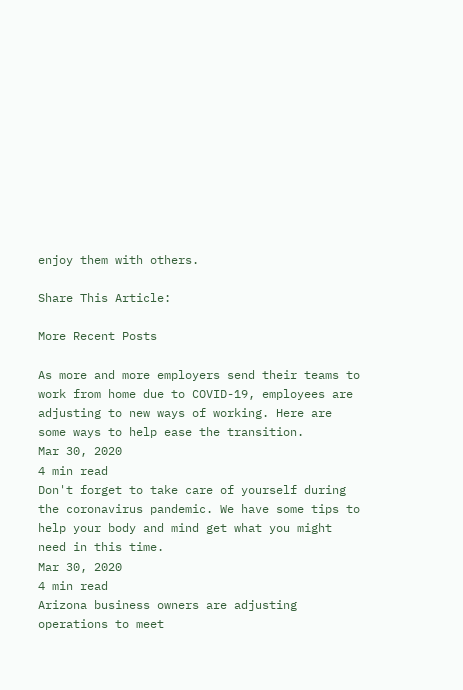enjoy them with others.

Share This Article:

More Recent Posts

As more and more employers send their teams to work from home due to COVID-19, employees are adjusting to new ways of working. Here are some ways to help ease the transition.
Mar 30, 2020
4 min read
Don't forget to take care of yourself during the coronavirus pandemic. We have some tips to help your body and mind get what you might need in this time.
Mar 30, 2020
4 min read
Arizona business owners are adjusting operations to meet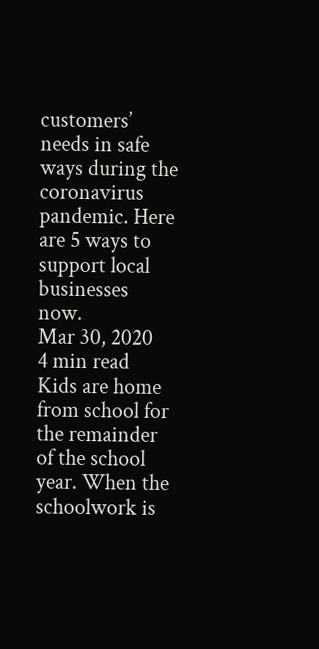customers’ needs in safe ways during the coronavirus pandemic. Here are 5 ways to support local businesses now.
Mar 30, 2020
4 min read
Kids are home from school for the remainder of the school year. When the schoolwork is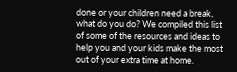done or your children need a break, what do you do? We compiled this list of some of the resources and ideas to help you and your kids make the most out of your extra time at home.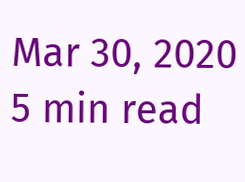Mar 30, 2020
5 min read